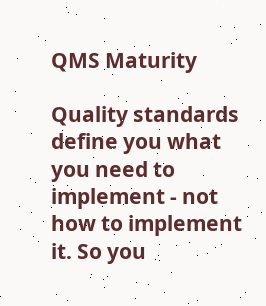QMS Maturity

Quality standards define you what you need to implement - not how to implement it. So you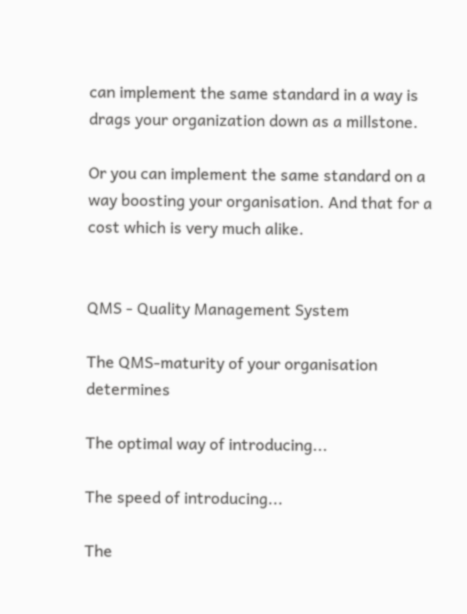can implement the same standard in a way is drags your organization down as a millstone.

Or you can implement the same standard on a way boosting your organisation. And that for a cost which is very much alike.


QMS - Quality Management System

The QMS-maturity of your organisation determines

The optimal way of introducing...

The speed of introducing...

The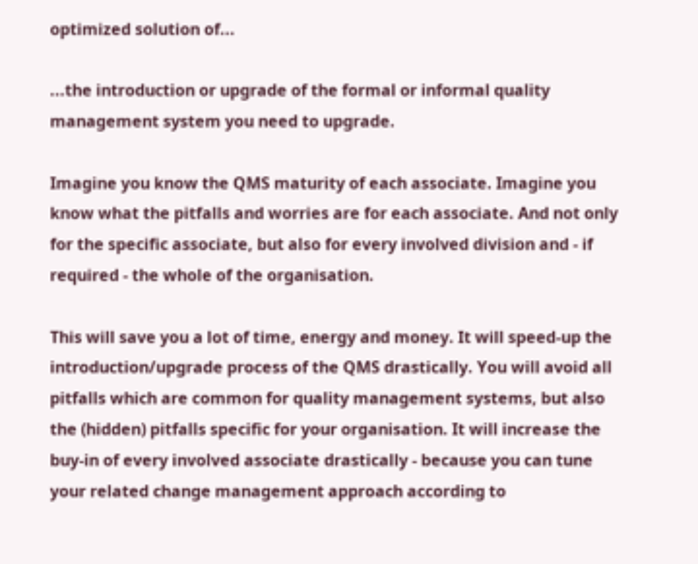optimized solution of...

...the introduction or upgrade of the formal or informal quality management system you need to upgrade.

Imagine you know the QMS maturity of each associate. Imagine you know what the pitfalls and worries are for each associate. And not only for the specific associate, but also for every involved division and - if required - the whole of the organisation.

This will save you a lot of time, energy and money. It will speed-up the introduction/upgrade process of the QMS drastically. You will avoid all pitfalls which are common for quality management systems, but also the (hidden) pitfalls specific for your organisation. It will increase the buy-in of every involved associate drastically - because you can tune your related change management approach according to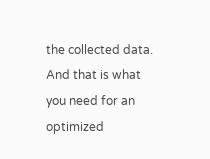the collected data.
And that is what you need for an optimized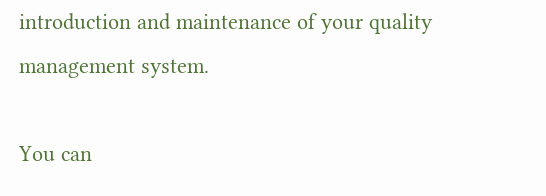introduction and maintenance of your quality management system.

You can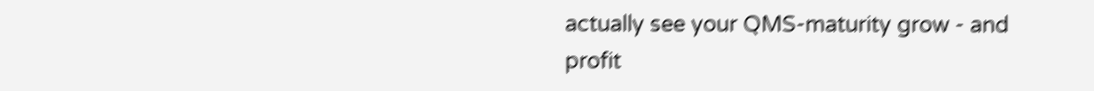actually see your QMS-maturity grow - and profit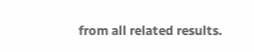from all related results.